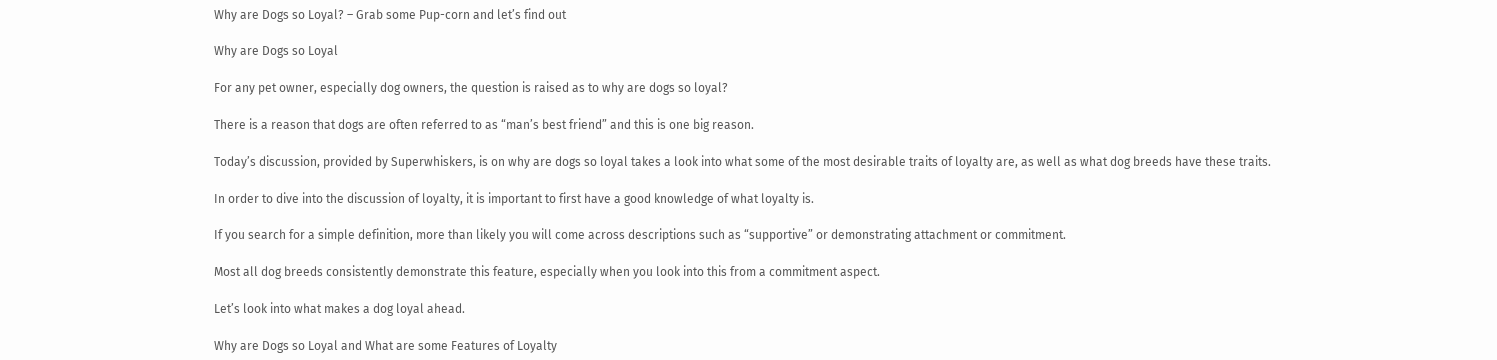Why are Dogs so Loyal? – Grab some Pup-corn and let’s find out

Why are Dogs so Loyal

For any pet owner, especially dog owners, the question is raised as to why are dogs so loyal?

There is a reason that dogs are often referred to as “man’s best friend” and this is one big reason.

Today’s discussion, provided by Superwhiskers, is on why are dogs so loyal takes a look into what some of the most desirable traits of loyalty are, as well as what dog breeds have these traits.

In order to dive into the discussion of loyalty, it is important to first have a good knowledge of what loyalty is.

If you search for a simple definition, more than likely you will come across descriptions such as “supportive” or demonstrating attachment or commitment.

Most all dog breeds consistently demonstrate this feature, especially when you look into this from a commitment aspect.

Let’s look into what makes a dog loyal ahead.

Why are Dogs so Loyal and What are some Features of Loyalty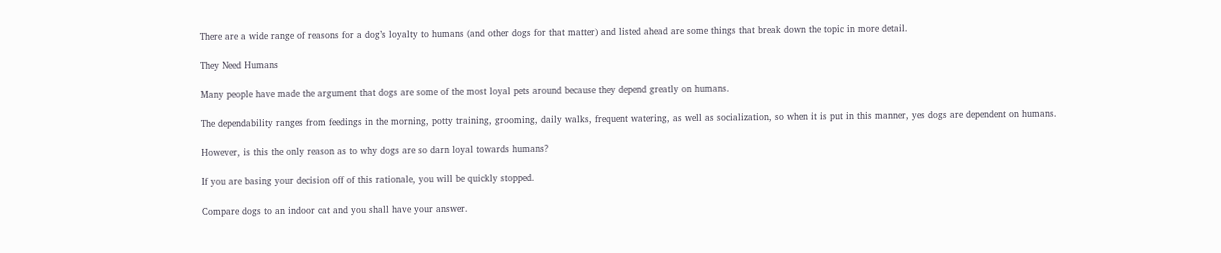There are a wide range of reasons for a dog’s loyalty to humans (and other dogs for that matter) and listed ahead are some things that break down the topic in more detail.

They Need Humans

Many people have made the argument that dogs are some of the most loyal pets around because they depend greatly on humans.

The dependability ranges from feedings in the morning, potty training, grooming, daily walks, frequent watering, as well as socialization, so when it is put in this manner, yes dogs are dependent on humans.

However, is this the only reason as to why dogs are so darn loyal towards humans?

If you are basing your decision off of this rationale, you will be quickly stopped.

Compare dogs to an indoor cat and you shall have your answer.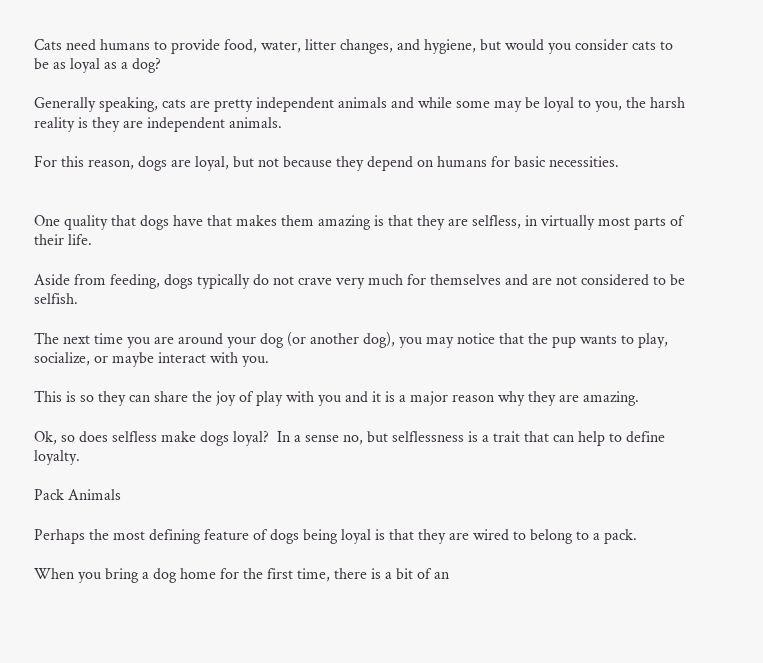Cats need humans to provide food, water, litter changes, and hygiene, but would you consider cats to be as loyal as a dog?

Generally speaking, cats are pretty independent animals and while some may be loyal to you, the harsh reality is they are independent animals.

For this reason, dogs are loyal, but not because they depend on humans for basic necessities.


One quality that dogs have that makes them amazing is that they are selfless, in virtually most parts of their life.

Aside from feeding, dogs typically do not crave very much for themselves and are not considered to be selfish.

The next time you are around your dog (or another dog), you may notice that the pup wants to play, socialize, or maybe interact with you.

This is so they can share the joy of play with you and it is a major reason why they are amazing.

Ok, so does selfless make dogs loyal?  In a sense no, but selflessness is a trait that can help to define loyalty.

Pack Animals

Perhaps the most defining feature of dogs being loyal is that they are wired to belong to a pack.

When you bring a dog home for the first time, there is a bit of an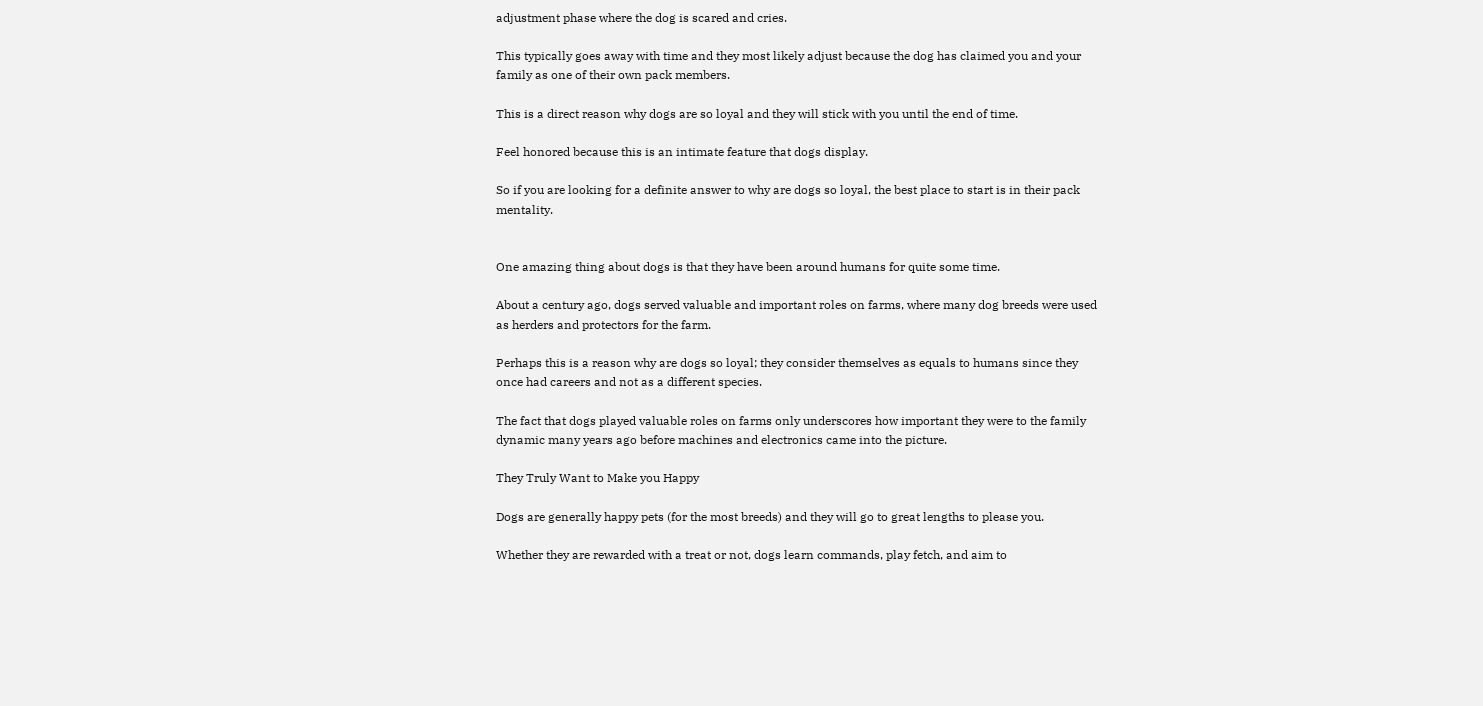adjustment phase where the dog is scared and cries.

This typically goes away with time and they most likely adjust because the dog has claimed you and your family as one of their own pack members.

This is a direct reason why dogs are so loyal and they will stick with you until the end of time.

Feel honored because this is an intimate feature that dogs display.

So if you are looking for a definite answer to why are dogs so loyal, the best place to start is in their pack mentality.


One amazing thing about dogs is that they have been around humans for quite some time.

About a century ago, dogs served valuable and important roles on farms, where many dog breeds were used as herders and protectors for the farm.

Perhaps this is a reason why are dogs so loyal; they consider themselves as equals to humans since they once had careers and not as a different species.

The fact that dogs played valuable roles on farms only underscores how important they were to the family dynamic many years ago before machines and electronics came into the picture.

They Truly Want to Make you Happy

Dogs are generally happy pets (for the most breeds) and they will go to great lengths to please you.

Whether they are rewarded with a treat or not, dogs learn commands, play fetch, and aim to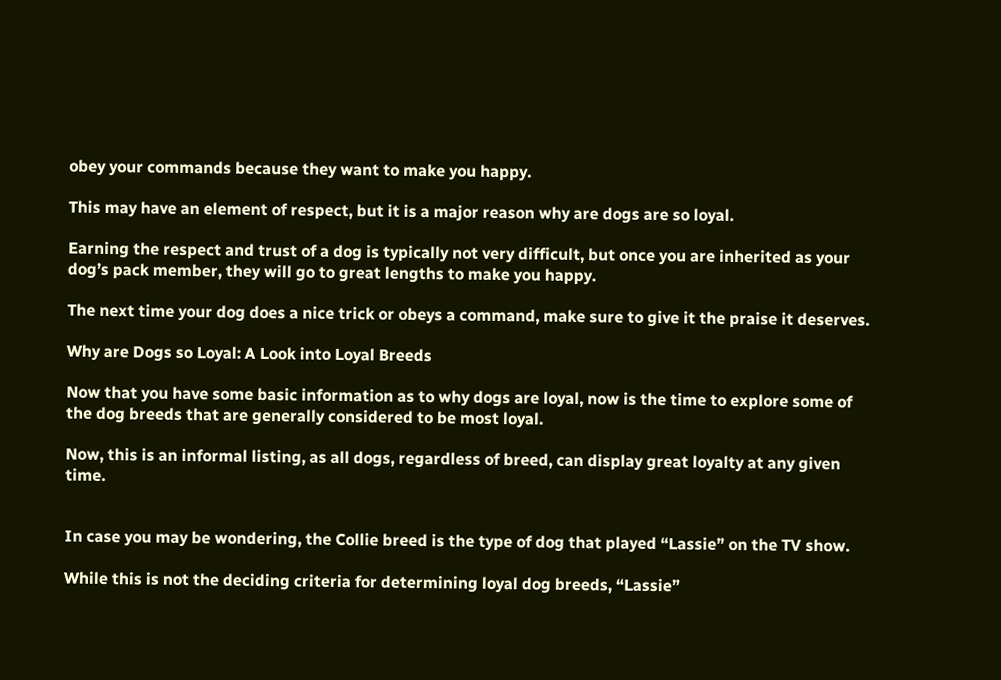obey your commands because they want to make you happy.

This may have an element of respect, but it is a major reason why are dogs are so loyal.

Earning the respect and trust of a dog is typically not very difficult, but once you are inherited as your dog’s pack member, they will go to great lengths to make you happy.

The next time your dog does a nice trick or obeys a command, make sure to give it the praise it deserves.

Why are Dogs so Loyal: A Look into Loyal Breeds

Now that you have some basic information as to why dogs are loyal, now is the time to explore some of the dog breeds that are generally considered to be most loyal.

Now, this is an informal listing, as all dogs, regardless of breed, can display great loyalty at any given time.


In case you may be wondering, the Collie breed is the type of dog that played “Lassie” on the TV show.

While this is not the deciding criteria for determining loyal dog breeds, “Lassie”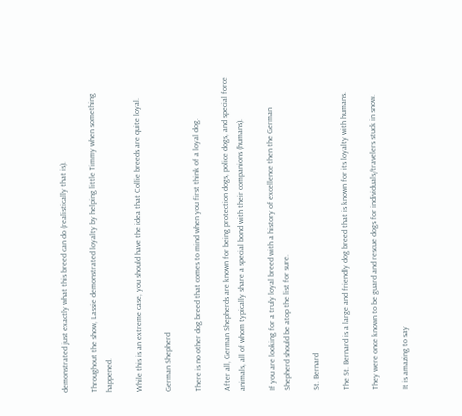demonstrated just exactly what this breed can do (realistically that is).

Throughout the show, Lassie demonstrated loyalty by helping little Timmy when something happened.

While this is an extreme case, you should have the idea that Collie breeds are quite loyal.

German Shepherd

There is no other dog breed that comes to mind when you first think of a loyal dog.

After all, German Shepherds are known for being protection dogs, police dogs, and special force animals, all of whom typically share a special bond with their companions (humans).

If you are looking for a truly loyal breed with a history of excellence then the German Shepherd should be atop the list for sure.

St. Bernard

The St. Bernard is a large and friendly dog breed that is known for its loyalty with humans.

They were once known to be guard and rescue dogs for individuals/travelers stuck in snow.

It is amazing to say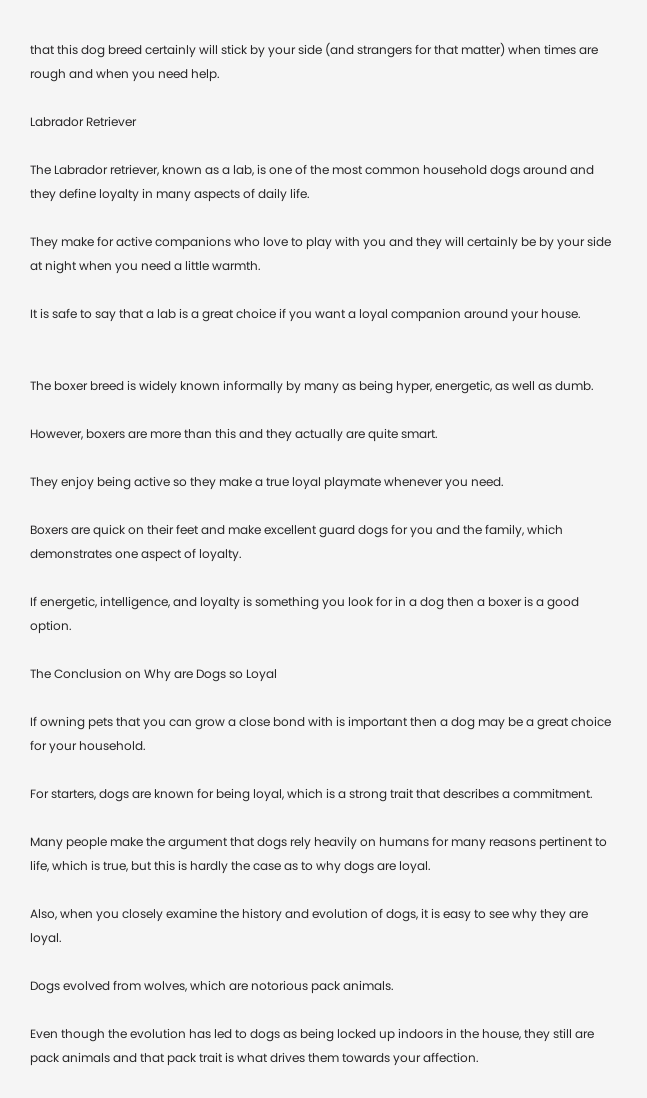that this dog breed certainly will stick by your side (and strangers for that matter) when times are rough and when you need help.

Labrador Retriever

The Labrador retriever, known as a lab, is one of the most common household dogs around and they define loyalty in many aspects of daily life.

They make for active companions who love to play with you and they will certainly be by your side at night when you need a little warmth.

It is safe to say that a lab is a great choice if you want a loyal companion around your house.


The boxer breed is widely known informally by many as being hyper, energetic, as well as dumb.

However, boxers are more than this and they actually are quite smart.

They enjoy being active so they make a true loyal playmate whenever you need.

Boxers are quick on their feet and make excellent guard dogs for you and the family, which demonstrates one aspect of loyalty.

If energetic, intelligence, and loyalty is something you look for in a dog then a boxer is a good option.

The Conclusion on Why are Dogs so Loyal

If owning pets that you can grow a close bond with is important then a dog may be a great choice for your household.

For starters, dogs are known for being loyal, which is a strong trait that describes a commitment.

Many people make the argument that dogs rely heavily on humans for many reasons pertinent to life, which is true, but this is hardly the case as to why dogs are loyal.

Also, when you closely examine the history and evolution of dogs, it is easy to see why they are loyal.

Dogs evolved from wolves, which are notorious pack animals.

Even though the evolution has led to dogs as being locked up indoors in the house, they still are pack animals and that pack trait is what drives them towards your affection.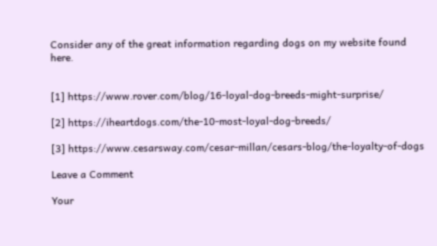Consider any of the great information regarding dogs on my website found here.


[1] https://www.rover.com/blog/16-loyal-dog-breeds-might-surprise/

[2] https://iheartdogs.com/the-10-most-loyal-dog-breeds/

[3] https://www.cesarsway.com/cesar-millan/cesars-blog/the-loyalty-of-dogs

Leave a Comment

Your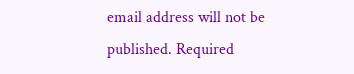email address will not be published. Required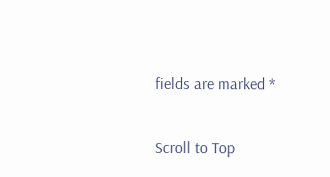fields are marked *

Scroll to Top